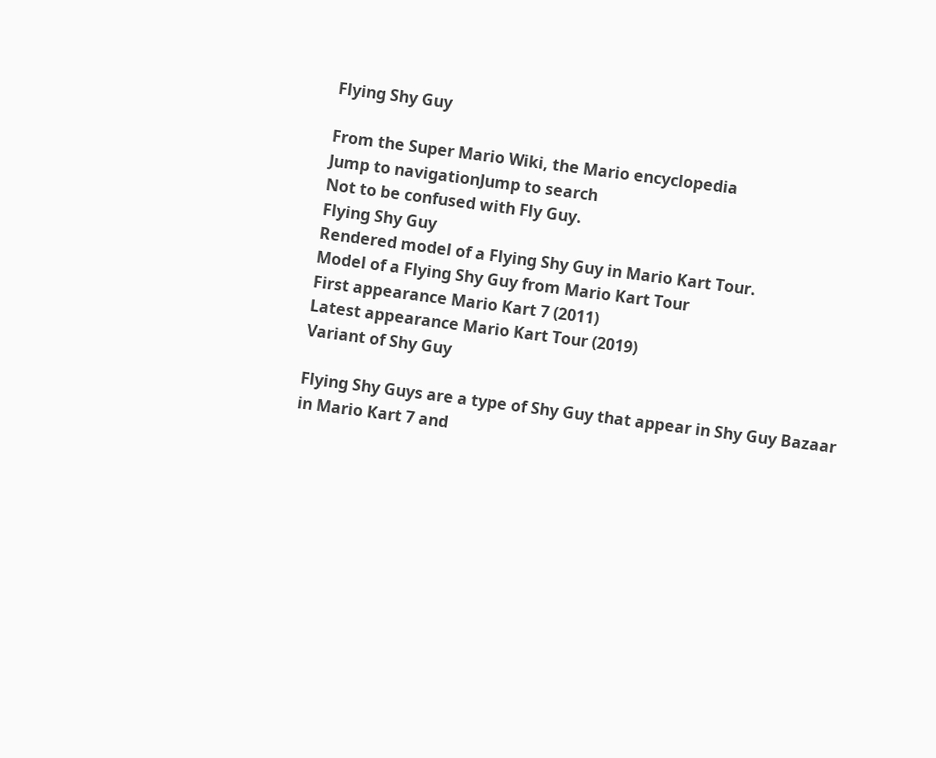Flying Shy Guy

From the Super Mario Wiki, the Mario encyclopedia
Jump to navigationJump to search
Not to be confused with Fly Guy.
Flying Shy Guy
Rendered model of a Flying Shy Guy in Mario Kart Tour.
Model of a Flying Shy Guy from Mario Kart Tour
First appearance Mario Kart 7 (2011)
Latest appearance Mario Kart Tour (2019)
Variant of Shy Guy

Flying Shy Guys are a type of Shy Guy that appear in Shy Guy Bazaar in Mario Kart 7 and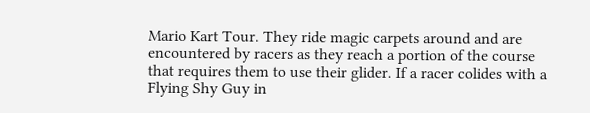Mario Kart Tour. They ride magic carpets around and are encountered by racers as they reach a portion of the course that requires them to use their glider. If a racer colides with a Flying Shy Guy in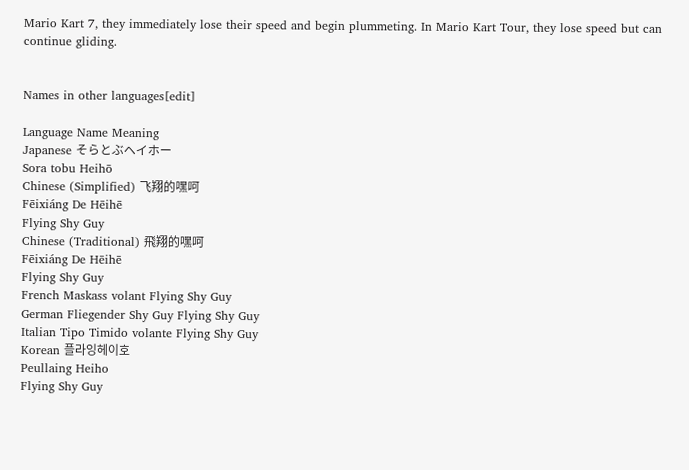Mario Kart 7, they immediately lose their speed and begin plummeting. In Mario Kart Tour, they lose speed but can continue gliding.


Names in other languages[edit]

Language Name Meaning
Japanese そらとぶヘイホー
Sora tobu Heihō
Chinese (Simplified) 飞翔的嘿呵
Fēixiáng De Hēihē
Flying Shy Guy
Chinese (Traditional) 飛翔的嘿呵
Fēixiáng De Hēihē
Flying Shy Guy
French Maskass volant Flying Shy Guy
German Fliegender Shy Guy Flying Shy Guy
Italian Tipo Timido volante Flying Shy Guy
Korean 플라잉헤이호
Peullaing Heiho
Flying Shy Guy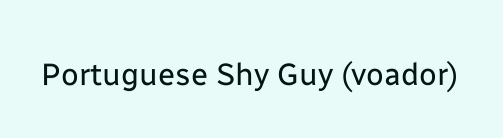Portuguese Shy Guy (voador)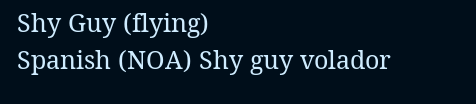Shy Guy (flying)
Spanish (NOA) Shy guy volador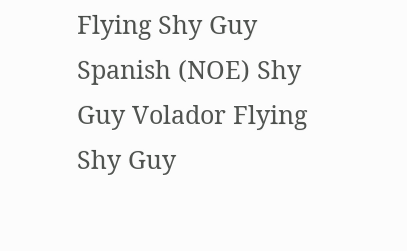Flying Shy Guy
Spanish (NOE) Shy Guy Volador Flying Shy Guy